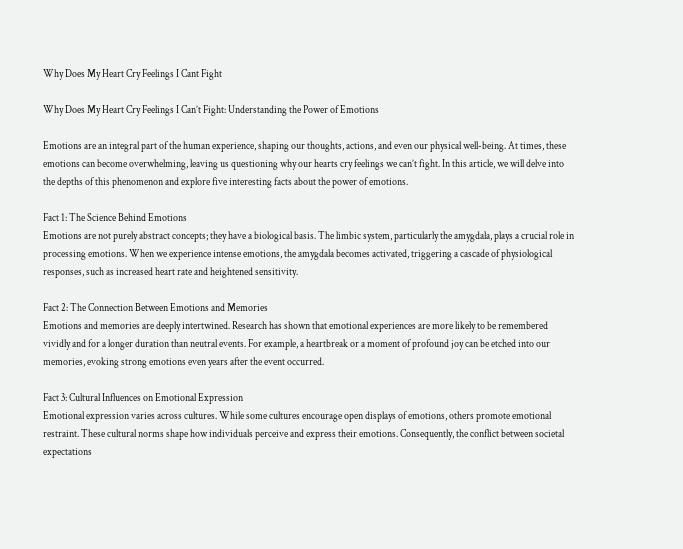Why Does My Heart Cry Feelings I Cant Fight

Why Does My Heart Cry Feelings I Can’t Fight: Understanding the Power of Emotions

Emotions are an integral part of the human experience, shaping our thoughts, actions, and even our physical well-being. At times, these emotions can become overwhelming, leaving us questioning why our hearts cry feelings we can’t fight. In this article, we will delve into the depths of this phenomenon and explore five interesting facts about the power of emotions.

Fact 1: The Science Behind Emotions
Emotions are not purely abstract concepts; they have a biological basis. The limbic system, particularly the amygdala, plays a crucial role in processing emotions. When we experience intense emotions, the amygdala becomes activated, triggering a cascade of physiological responses, such as increased heart rate and heightened sensitivity.

Fact 2: The Connection Between Emotions and Memories
Emotions and memories are deeply intertwined. Research has shown that emotional experiences are more likely to be remembered vividly and for a longer duration than neutral events. For example, a heartbreak or a moment of profound joy can be etched into our memories, evoking strong emotions even years after the event occurred.

Fact 3: Cultural Influences on Emotional Expression
Emotional expression varies across cultures. While some cultures encourage open displays of emotions, others promote emotional restraint. These cultural norms shape how individuals perceive and express their emotions. Consequently, the conflict between societal expectations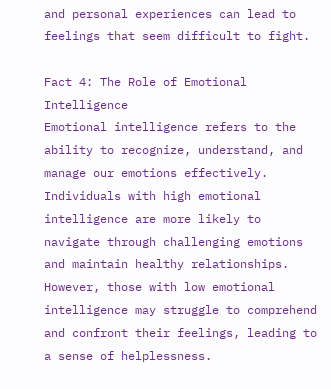and personal experiences can lead to feelings that seem difficult to fight.

Fact 4: The Role of Emotional Intelligence
Emotional intelligence refers to the ability to recognize, understand, and manage our emotions effectively. Individuals with high emotional intelligence are more likely to navigate through challenging emotions and maintain healthy relationships. However, those with low emotional intelligence may struggle to comprehend and confront their feelings, leading to a sense of helplessness.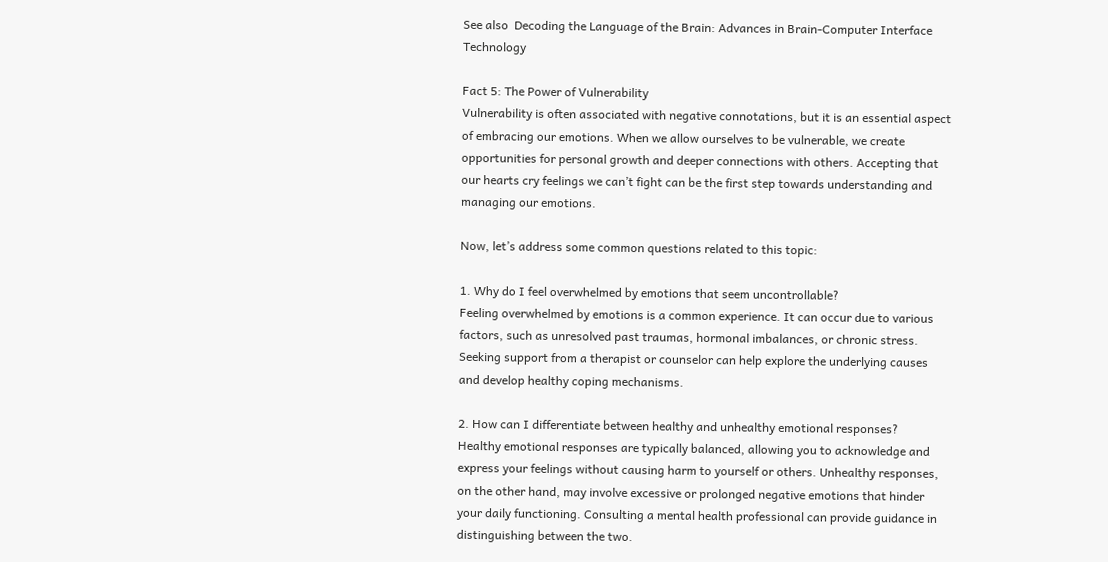See also  Decoding the Language of the Brain: Advances in Brain-Computer Interface Technology

Fact 5: The Power of Vulnerability
Vulnerability is often associated with negative connotations, but it is an essential aspect of embracing our emotions. When we allow ourselves to be vulnerable, we create opportunities for personal growth and deeper connections with others. Accepting that our hearts cry feelings we can’t fight can be the first step towards understanding and managing our emotions.

Now, let’s address some common questions related to this topic:

1. Why do I feel overwhelmed by emotions that seem uncontrollable?
Feeling overwhelmed by emotions is a common experience. It can occur due to various factors, such as unresolved past traumas, hormonal imbalances, or chronic stress. Seeking support from a therapist or counselor can help explore the underlying causes and develop healthy coping mechanisms.

2. How can I differentiate between healthy and unhealthy emotional responses?
Healthy emotional responses are typically balanced, allowing you to acknowledge and express your feelings without causing harm to yourself or others. Unhealthy responses, on the other hand, may involve excessive or prolonged negative emotions that hinder your daily functioning. Consulting a mental health professional can provide guidance in distinguishing between the two.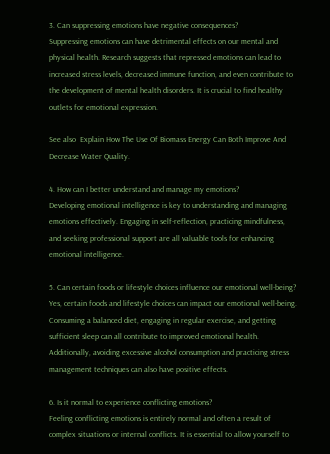3. Can suppressing emotions have negative consequences?
Suppressing emotions can have detrimental effects on our mental and physical health. Research suggests that repressed emotions can lead to increased stress levels, decreased immune function, and even contribute to the development of mental health disorders. It is crucial to find healthy outlets for emotional expression.

See also  Explain How The Use Of Biomass Energy Can Both Improve And Decrease Water Quality.

4. How can I better understand and manage my emotions?
Developing emotional intelligence is key to understanding and managing emotions effectively. Engaging in self-reflection, practicing mindfulness, and seeking professional support are all valuable tools for enhancing emotional intelligence.

5. Can certain foods or lifestyle choices influence our emotional well-being?
Yes, certain foods and lifestyle choices can impact our emotional well-being. Consuming a balanced diet, engaging in regular exercise, and getting sufficient sleep can all contribute to improved emotional health. Additionally, avoiding excessive alcohol consumption and practicing stress management techniques can also have positive effects.

6. Is it normal to experience conflicting emotions?
Feeling conflicting emotions is entirely normal and often a result of complex situations or internal conflicts. It is essential to allow yourself to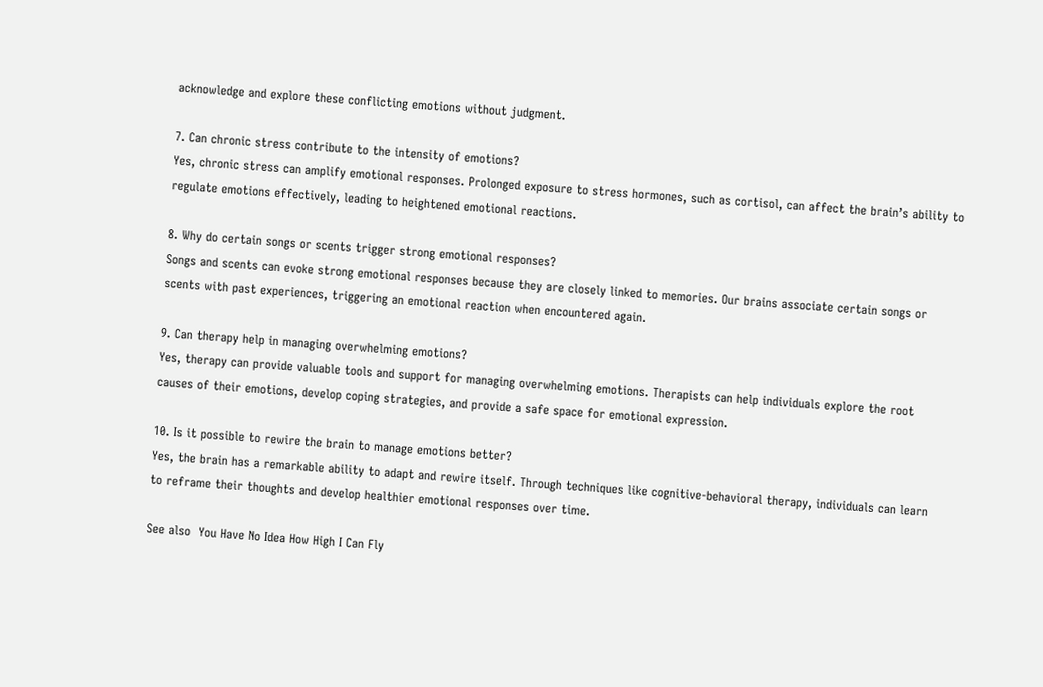acknowledge and explore these conflicting emotions without judgment.

7. Can chronic stress contribute to the intensity of emotions?
Yes, chronic stress can amplify emotional responses. Prolonged exposure to stress hormones, such as cortisol, can affect the brain’s ability to regulate emotions effectively, leading to heightened emotional reactions.

8. Why do certain songs or scents trigger strong emotional responses?
Songs and scents can evoke strong emotional responses because they are closely linked to memories. Our brains associate certain songs or scents with past experiences, triggering an emotional reaction when encountered again.

9. Can therapy help in managing overwhelming emotions?
Yes, therapy can provide valuable tools and support for managing overwhelming emotions. Therapists can help individuals explore the root causes of their emotions, develop coping strategies, and provide a safe space for emotional expression.

10. Is it possible to rewire the brain to manage emotions better?
Yes, the brain has a remarkable ability to adapt and rewire itself. Through techniques like cognitive-behavioral therapy, individuals can learn to reframe their thoughts and develop healthier emotional responses over time.

See also  You Have No Idea How High I Can Fly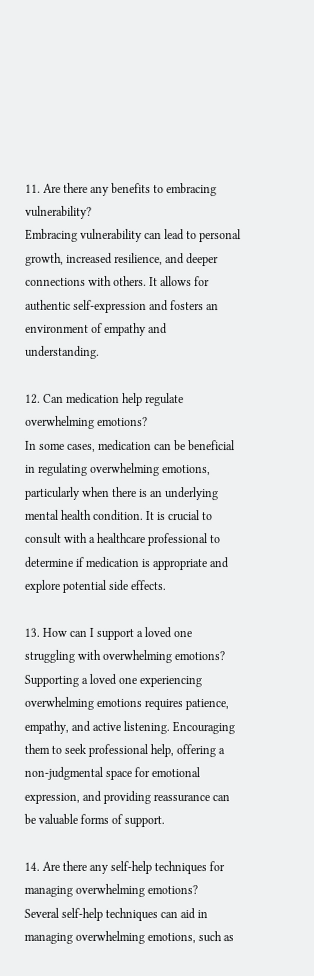11. Are there any benefits to embracing vulnerability?
Embracing vulnerability can lead to personal growth, increased resilience, and deeper connections with others. It allows for authentic self-expression and fosters an environment of empathy and understanding.

12. Can medication help regulate overwhelming emotions?
In some cases, medication can be beneficial in regulating overwhelming emotions, particularly when there is an underlying mental health condition. It is crucial to consult with a healthcare professional to determine if medication is appropriate and explore potential side effects.

13. How can I support a loved one struggling with overwhelming emotions?
Supporting a loved one experiencing overwhelming emotions requires patience, empathy, and active listening. Encouraging them to seek professional help, offering a non-judgmental space for emotional expression, and providing reassurance can be valuable forms of support.

14. Are there any self-help techniques for managing overwhelming emotions?
Several self-help techniques can aid in managing overwhelming emotions, such as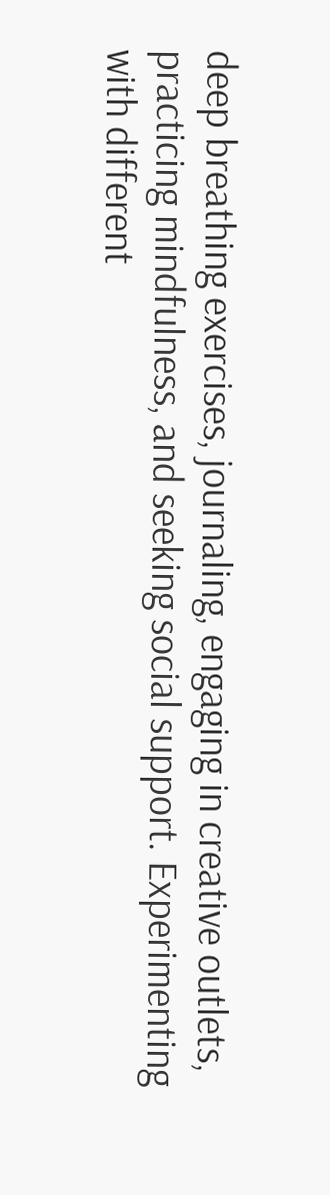deep breathing exercises, journaling, engaging in creative outlets, practicing mindfulness, and seeking social support. Experimenting with different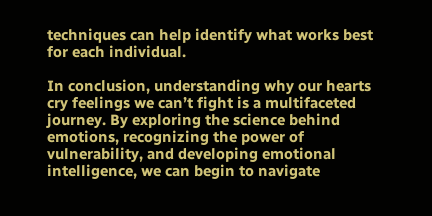techniques can help identify what works best for each individual.

In conclusion, understanding why our hearts cry feelings we can’t fight is a multifaceted journey. By exploring the science behind emotions, recognizing the power of vulnerability, and developing emotional intelligence, we can begin to navigate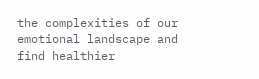the complexities of our emotional landscape and find healthier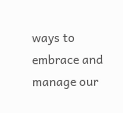ways to embrace and manage our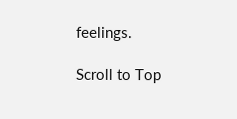feelings.

Scroll to Top